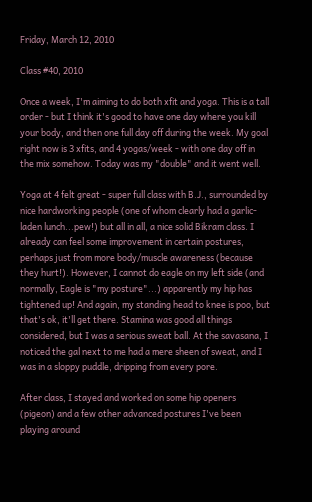Friday, March 12, 2010

Class #40, 2010

Once a week, I'm aiming to do both xfit and yoga. This is a tall order - but I think it's good to have one day where you kill your body, and then one full day off during the week. My goal right now is 3 xfits, and 4 yogas/week - with one day off in the mix somehow. Today was my "double" and it went well.

Yoga at 4 felt great - super full class with B.J., surrounded by nice hardworking people (one of whom clearly had a garlic-laden lunch...pew!) but all in all, a nice solid Bikram class. I already can feel some improvement in certain postures, perhaps just from more body/muscle awareness (because they hurt!). However, I cannot do eagle on my left side (and normally, Eagle is "my posture"...) apparently my hip has tightened up! And again, my standing head to knee is poo, but that's ok, it'll get there. Stamina was good all things considered, but I was a serious sweat ball. At the savasana, I noticed the gal next to me had a mere sheen of sweat, and I was in a sloppy puddle, dripping from every pore.

After class, I stayed and worked on some hip openers (pigeon) and a few other advanced postures I've been playing around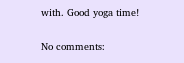with. Good yoga time!

No comments: